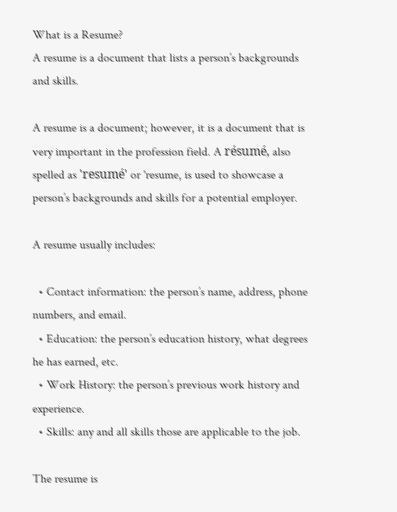What is a Resume?
A resume is a document that lists a person’s backgrounds and skills.

A resume is a document; however, it is a document that is very important in the profession field. A résumé, also spelled as 'resumé' or 'resume, is used to showcase a person’s backgrounds and skills for a potential employer.

A resume usually includes:

  • Contact information: the person’s name, address, phone numbers, and email.
  • Education: the person’s education history, what degrees he has earned, etc.
  • Work History: the person’s previous work history and experience.
  • Skills: any and all skills those are applicable to the job.

The resume is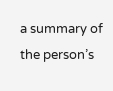a summary of the person’s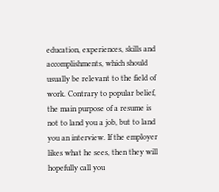education, experiences, skills and accomplishments, which should usually be relevant to the field of work. Contrary to popular belief, the main purpose of a resume is not to land you a job, but to land you an interview. If the employer likes what he sees, then they will hopefully call you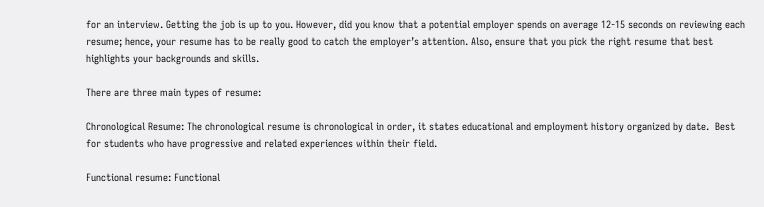for an interview. Getting the job is up to you. However, did you know that a potential employer spends on average 12-15 seconds on reviewing each resume; hence, your resume has to be really good to catch the employer’s attention. Also, ensure that you pick the right resume that best highlights your backgrounds and skills.

There are three main types of resume:

Chronological Resume: The chronological resume is chronological in order, it states educational and employment history organized by date.  Best for students who have progressive and related experiences within their field.

Functional resume: Functional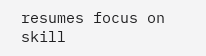resumes focus on skill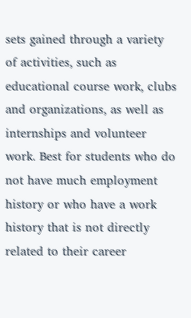sets gained through a variety of activities, such as educational course work, clubs and organizations, as well as internships and volunteer work. Best for students who do not have much employment history or who have a work history that is not directly related to their career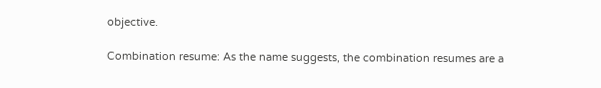objective.

Combination resume: As the name suggests, the combination resumes are a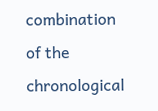combination of the chronological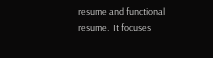resume and functional resume.  It focuses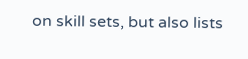on skill sets, but also lists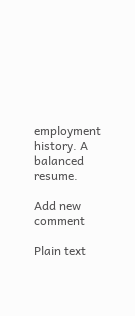employment history. A balanced resume.

Add new comment

Plain text